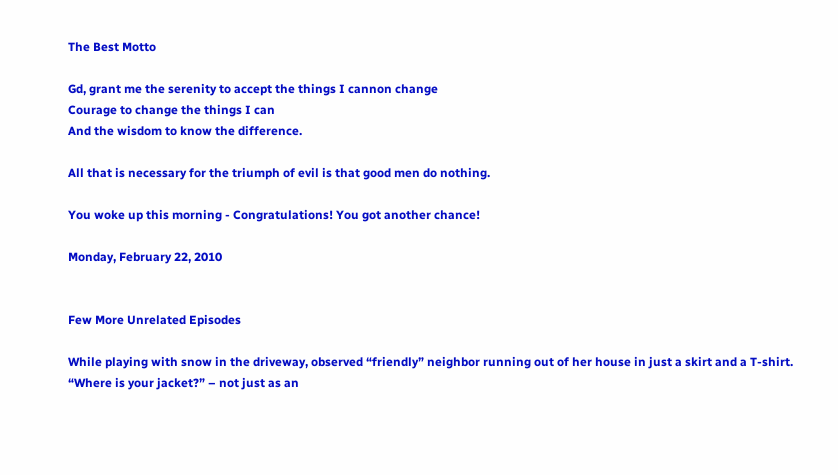The Best Motto

Gd, grant me the serenity to accept the things I cannon change
Courage to change the things I can
And the wisdom to know the difference.

All that is necessary for the triumph of evil is that good men do nothing.

You woke up this morning - Congratulations! You got another chance!

Monday, February 22, 2010


Few More Unrelated Episodes

While playing with snow in the driveway, observed “friendly” neighbor running out of her house in just a skirt and a T-shirt. “Where is your jacket?” – not just as an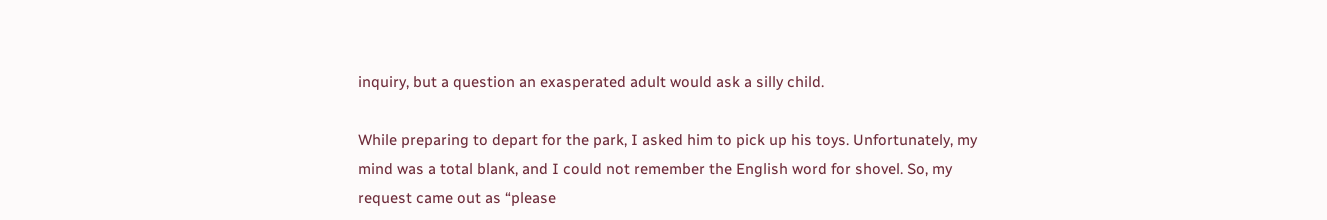inquiry, but a question an exasperated adult would ask a silly child.

While preparing to depart for the park, I asked him to pick up his toys. Unfortunately, my mind was a total blank, and I could not remember the English word for shovel. So, my request came out as “please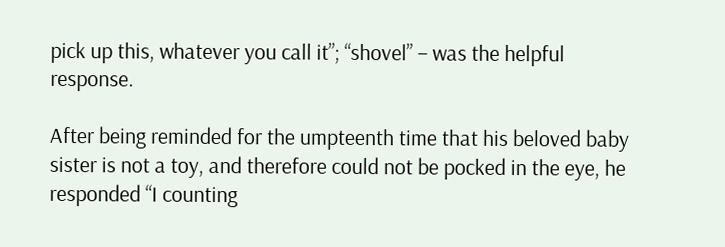pick up this, whatever you call it”; “shovel” – was the helpful response.

After being reminded for the umpteenth time that his beloved baby sister is not a toy, and therefore could not be pocked in the eye, he responded “I counting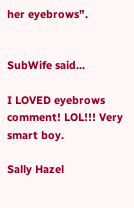her eyebrows”.


SubWife said...

I LOVED eyebrows comment! LOL!!! Very smart boy.

Sally Hazel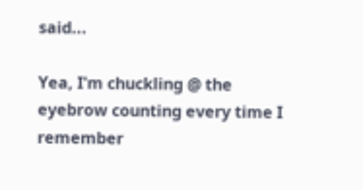said...

Yea, I'm chuckling @ the eyebrow counting every time I remember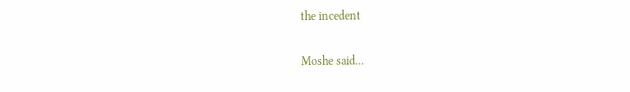the incedent

Moshe said...